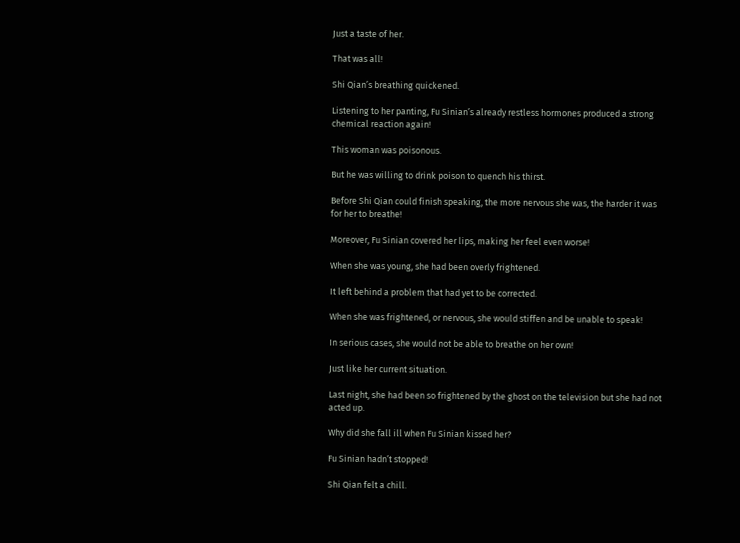Just a taste of her.

That was all!

Shi Qian’s breathing quickened.

Listening to her panting, Fu Sinian’s already restless hormones produced a strong chemical reaction again!

This woman was poisonous.

But he was willing to drink poison to quench his thirst.

Before Shi Qian could finish speaking, the more nervous she was, the harder it was for her to breathe!

Moreover, Fu Sinian covered her lips, making her feel even worse!

When she was young, she had been overly frightened.

It left behind a problem that had yet to be corrected.

When she was frightened, or nervous, she would stiffen and be unable to speak!

In serious cases, she would not be able to breathe on her own!

Just like her current situation.

Last night, she had been so frightened by the ghost on the television but she had not acted up.

Why did she fall ill when Fu Sinian kissed her?

Fu Sinian hadn’t stopped!

Shi Qian felt a chill.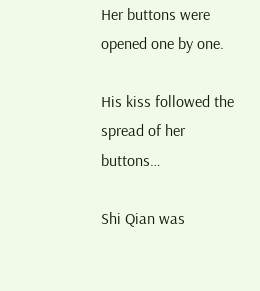Her buttons were opened one by one.

His kiss followed the spread of her buttons…

Shi Qian was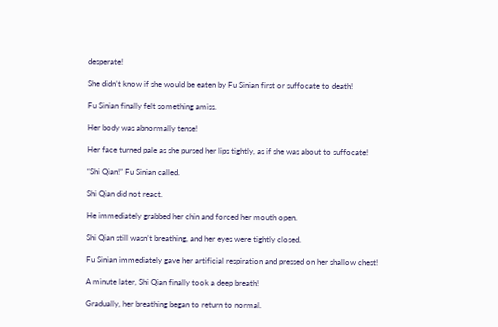desperate!

She didn’t know if she would be eaten by Fu Sinian first or suffocate to death!

Fu Sinian finally felt something amiss.

Her body was abnormally tense!

Her face turned pale as she pursed her lips tightly, as if she was about to suffocate!

“Shi Qian!” Fu Sinian called.

Shi Qian did not react.

He immediately grabbed her chin and forced her mouth open.

Shi Qian still wasn’t breathing, and her eyes were tightly closed.

Fu Sinian immediately gave her artificial respiration and pressed on her shallow chest!

A minute later, Shi Qian finally took a deep breath!

Gradually, her breathing began to return to normal.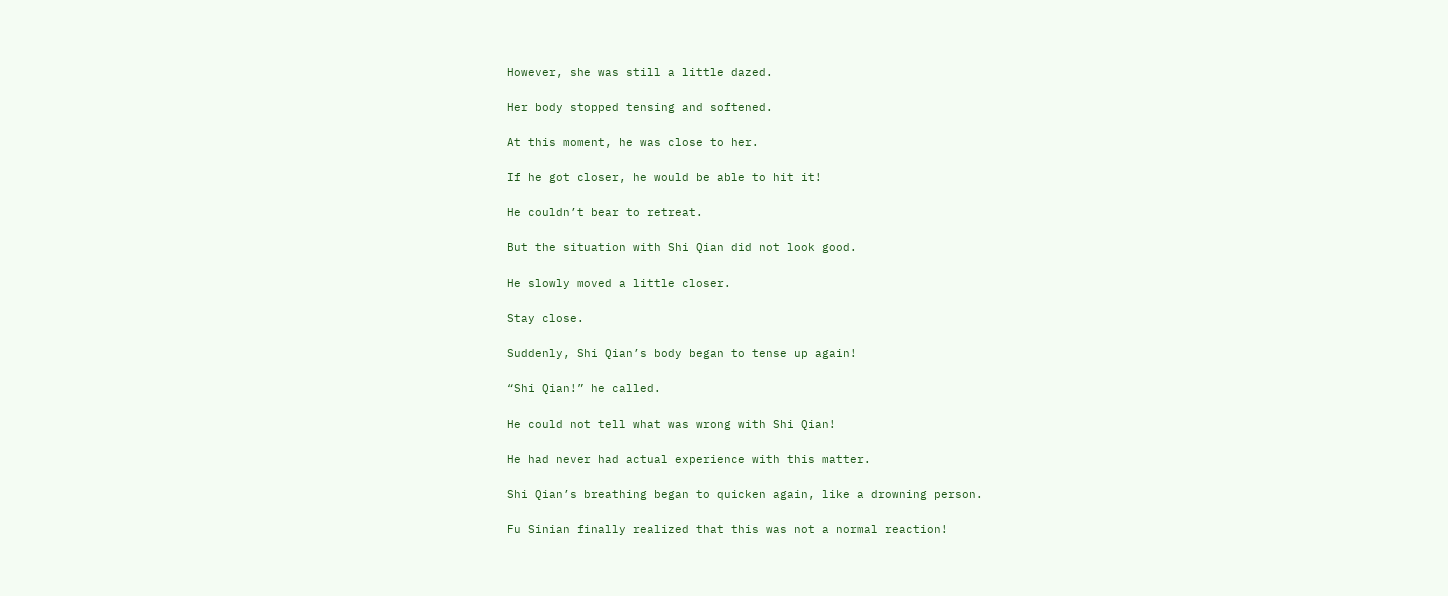However, she was still a little dazed.

Her body stopped tensing and softened.

At this moment, he was close to her.

If he got closer, he would be able to hit it!

He couldn’t bear to retreat.

But the situation with Shi Qian did not look good.

He slowly moved a little closer.

Stay close.

Suddenly, Shi Qian’s body began to tense up again!

“Shi Qian!” he called.

He could not tell what was wrong with Shi Qian!

He had never had actual experience with this matter.

Shi Qian’s breathing began to quicken again, like a drowning person.

Fu Sinian finally realized that this was not a normal reaction!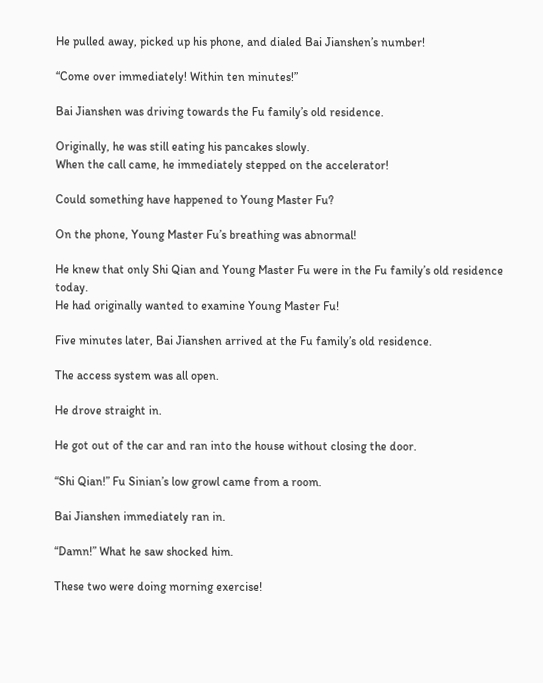He pulled away, picked up his phone, and dialed Bai Jianshen’s number!

“Come over immediately! Within ten minutes!”

Bai Jianshen was driving towards the Fu family’s old residence.

Originally, he was still eating his pancakes slowly.
When the call came, he immediately stepped on the accelerator!

Could something have happened to Young Master Fu?

On the phone, Young Master Fu’s breathing was abnormal!

He knew that only Shi Qian and Young Master Fu were in the Fu family’s old residence today.
He had originally wanted to examine Young Master Fu!

Five minutes later, Bai Jianshen arrived at the Fu family’s old residence.

The access system was all open.

He drove straight in.

He got out of the car and ran into the house without closing the door.

“Shi Qian!” Fu Sinian’s low growl came from a room.

Bai Jianshen immediately ran in.

“Damn!” What he saw shocked him.

These two were doing morning exercise!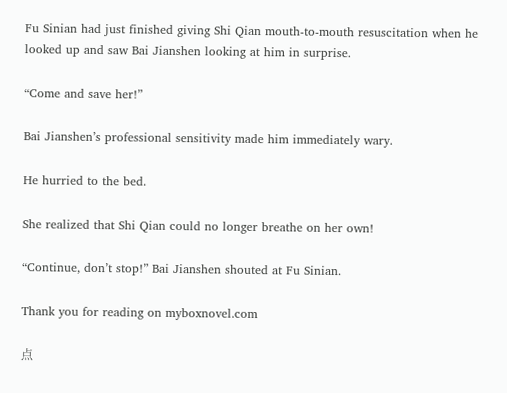Fu Sinian had just finished giving Shi Qian mouth-to-mouth resuscitation when he looked up and saw Bai Jianshen looking at him in surprise.

“Come and save her!”

Bai Jianshen’s professional sensitivity made him immediately wary.

He hurried to the bed.

She realized that Shi Qian could no longer breathe on her own!

“Continue, don’t stop!” Bai Jianshen shouted at Fu Sinian.

Thank you for reading on myboxnovel.com

点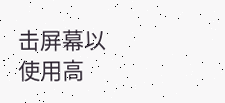击屏幕以使用高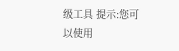级工具 提示:您可以使用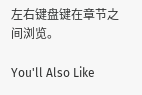左右键盘键在章节之间浏览。

You'll Also Like